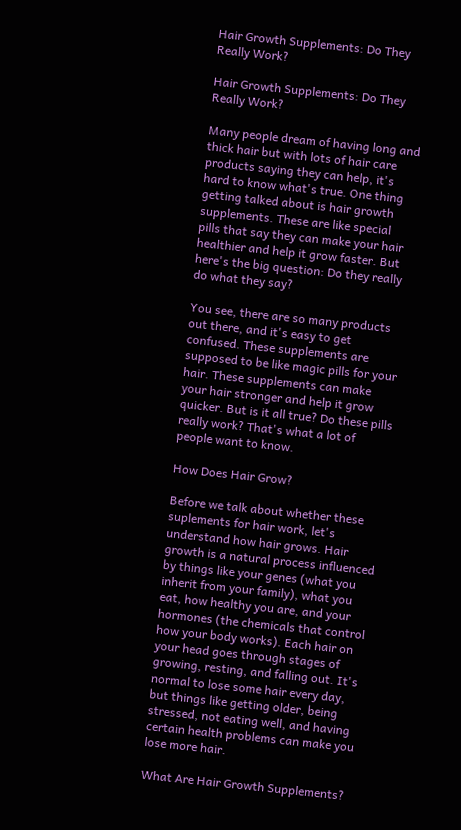Hair Growth Supplements: Do They Really Work?

Hair Growth Supplements: Do They Really Work?

Many people dream of having long and thick hair but with lots of hair care products saying they can help, it's hard to know what's true. One thing getting talked about is hair growth supplements. These are like special pills that say they can make your hair healthier and help it grow faster. But here's the big question: Do they really do what they say?

You see, there are so many products out there, and it's easy to get confused. These supplements are supposed to be like magic pills for your hair. These supplements can make your hair stronger and help it grow quicker. But is it all true? Do these pills really work? That's what a lot of people want to know.

How Does Hair Grow?

Before we talk about whether these suplements for hair work, let's understand how hair grows. Hair growth is a natural process influenced by things like your genes (what you inherit from your family), what you eat, how healthy you are, and your hormones (the chemicals that control how your body works). Each hair on your head goes through stages of growing, resting, and falling out. It's normal to lose some hair every day, but things like getting older, being stressed, not eating well, and having certain health problems can make you lose more hair.

What Are Hair Growth Supplements?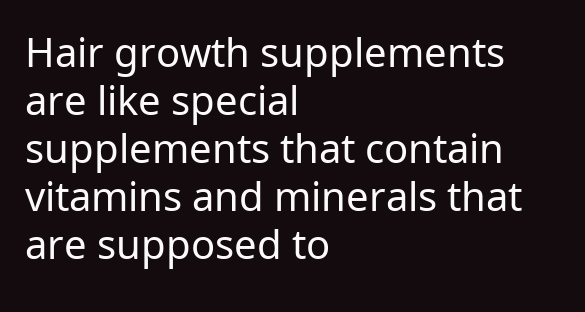Hair growth supplements are like special supplements that contain vitamins and minerals that are supposed to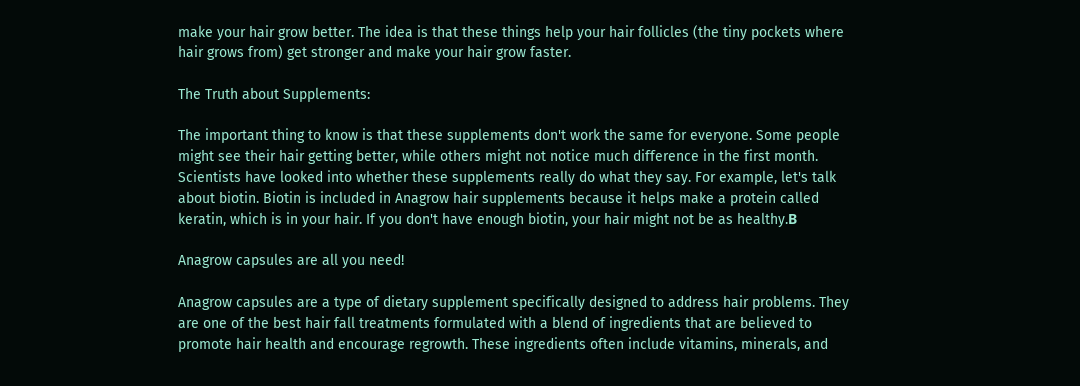make your hair grow better. The idea is that these things help your hair follicles (the tiny pockets where hair grows from) get stronger and make your hair grow faster.

The Truth about Supplements:

The important thing to know is that these supplements don't work the same for everyone. Some people might see their hair getting better, while others might not notice much difference in the first month. Scientists have looked into whether these supplements really do what they say. For example, let's talk about biotin. Biotin is included in Anagrow hair supplements because it helps make a protein called keratin, which is in your hair. If you don't have enough biotin, your hair might not be as healthy.Β

Anagrow capsules are all you need!

Anagrow capsules are a type of dietary supplement specifically designed to address hair problems. They are one of the best hair fall treatments formulated with a blend of ingredients that are believed to promote hair health and encourage regrowth. These ingredients often include vitamins, minerals, and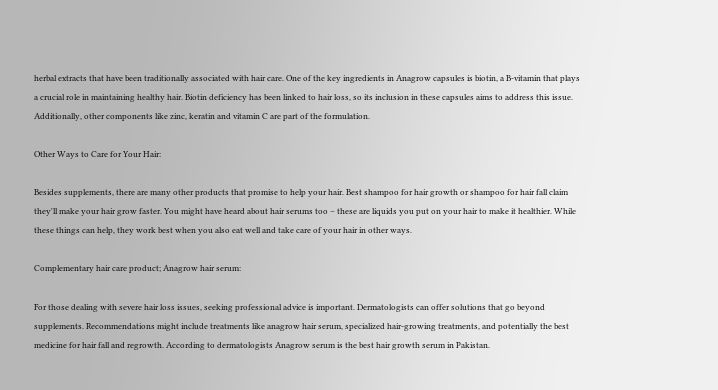herbal extracts that have been traditionally associated with hair care. One of the key ingredients in Anagrow capsules is biotin, a B-vitamin that plays a crucial role in maintaining healthy hair. Biotin deficiency has been linked to hair loss, so its inclusion in these capsules aims to address this issue. Additionally, other components like zinc, keratin and vitamin C are part of the formulation.

Other Ways to Care for Your Hair:

Besides supplements, there are many other products that promise to help your hair. Best shampoo for hair growth or shampoo for hair fall claim they'll make your hair grow faster. You might have heard about hair serums too – these are liquids you put on your hair to make it healthier. While these things can help, they work best when you also eat well and take care of your hair in other ways.

Complementary hair care product; Anagrow hair serum:

For those dealing with severe hair loss issues, seeking professional advice is important. Dermatologists can offer solutions that go beyond supplements. Recommendations might include treatments like anagrow hair serum, specialized hair-growing treatments, and potentially the best medicine for hair fall and regrowth. According to dermatologists Anagrow serum is the best hair growth serum in Pakistan.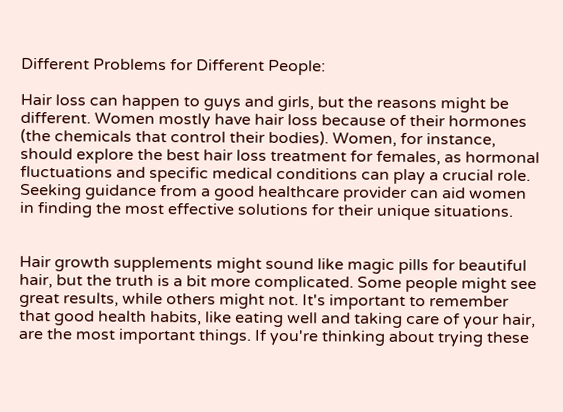Different Problems for Different People:

Hair loss can happen to guys and girls, but the reasons might be different. Women mostly have hair loss because of their hormones (the chemicals that control their bodies). Women, for instance, should explore the best hair loss treatment for females, as hormonal fluctuations and specific medical conditions can play a crucial role. Seeking guidance from a good healthcare provider can aid women in finding the most effective solutions for their unique situations.


Hair growth supplements might sound like magic pills for beautiful hair, but the truth is a bit more complicated. Some people might see great results, while others might not. It's important to remember that good health habits, like eating well and taking care of your hair, are the most important things. If you're thinking about trying these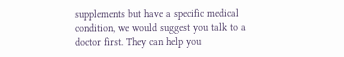supplements but have a specific medical condition, we would suggest you talk to a doctor first. They can help you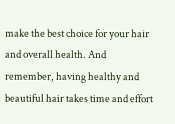make the best choice for your hair and overall health. And remember, having healthy and beautiful hair takes time and effort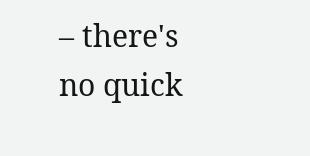– there's no quick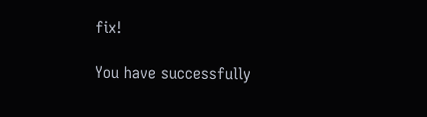fix!

You have successfully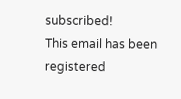subscribed!
This email has been registered